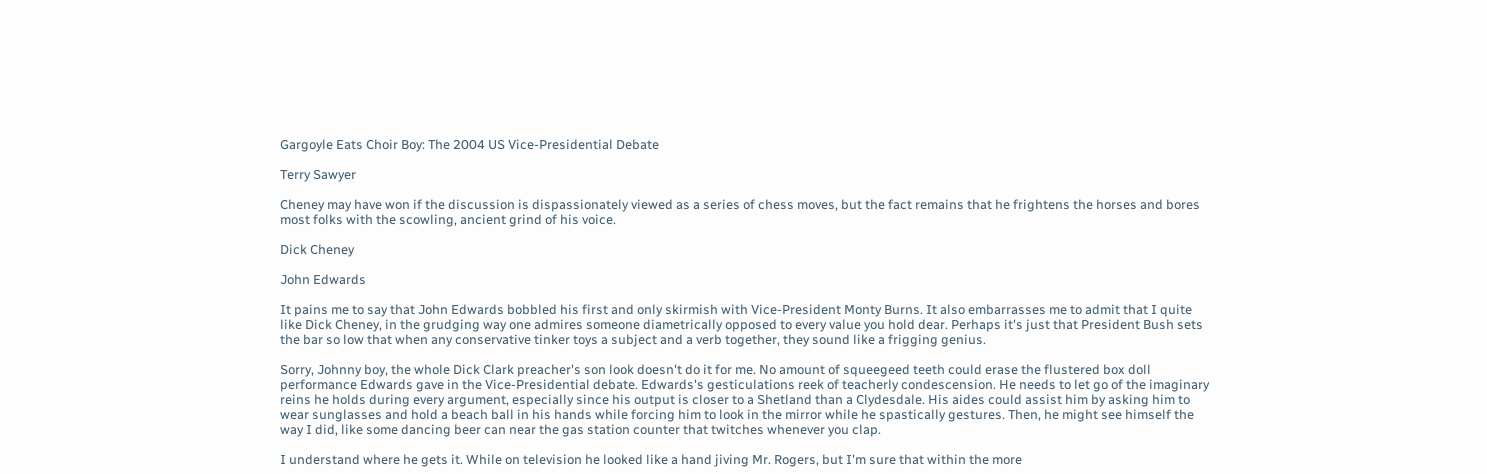Gargoyle Eats Choir Boy: The 2004 US Vice-Presidential Debate

Terry Sawyer

Cheney may have won if the discussion is dispassionately viewed as a series of chess moves, but the fact remains that he frightens the horses and bores most folks with the scowling, ancient grind of his voice.

Dick Cheney

John Edwards

It pains me to say that John Edwards bobbled his first and only skirmish with Vice-President Monty Burns. It also embarrasses me to admit that I quite like Dick Cheney, in the grudging way one admires someone diametrically opposed to every value you hold dear. Perhaps it's just that President Bush sets the bar so low that when any conservative tinker toys a subject and a verb together, they sound like a frigging genius.

Sorry, Johnny boy, the whole Dick Clark preacher's son look doesn't do it for me. No amount of squeegeed teeth could erase the flustered box doll performance Edwards gave in the Vice-Presidential debate. Edwards's gesticulations reek of teacherly condescension. He needs to let go of the imaginary reins he holds during every argument, especially since his output is closer to a Shetland than a Clydesdale. His aides could assist him by asking him to wear sunglasses and hold a beach ball in his hands while forcing him to look in the mirror while he spastically gestures. Then, he might see himself the way I did, like some dancing beer can near the gas station counter that twitches whenever you clap.

I understand where he gets it. While on television he looked like a hand jiving Mr. Rogers, but I'm sure that within the more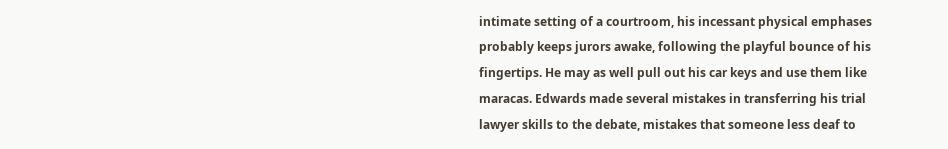intimate setting of a courtroom, his incessant physical emphases probably keeps jurors awake, following the playful bounce of his fingertips. He may as well pull out his car keys and use them like maracas. Edwards made several mistakes in transferring his trial lawyer skills to the debate, mistakes that someone less deaf to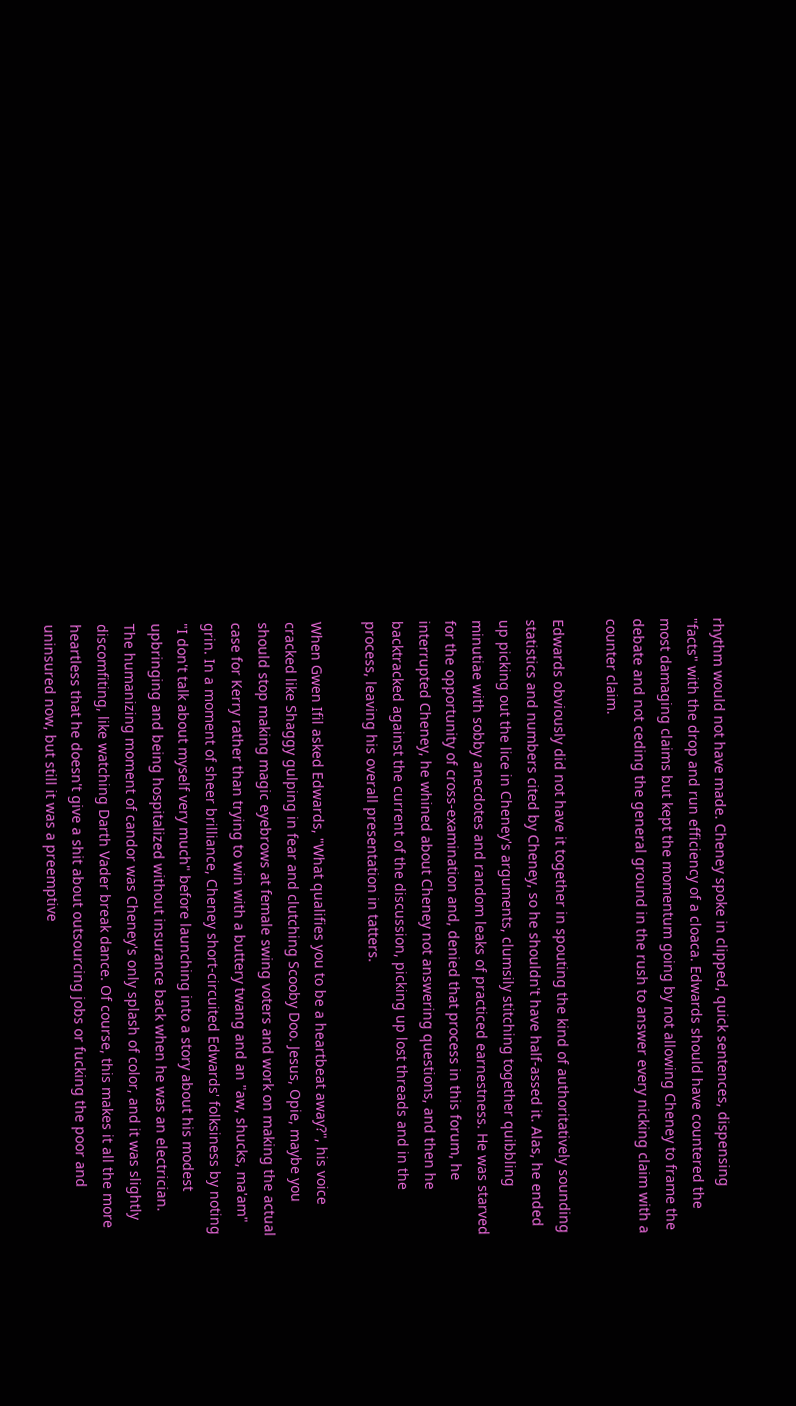rhythm would not have made. Cheney spoke in clipped, quick sentences, dispensing "facts" with the drop and run efficiency of a cloaca. Edwards should have countered the most damaging claims but kept the momentum going by not allowing Cheney to frame the debate and not ceding the general ground in the rush to answer every nicking claim with a counter claim.

Edwards obviously did not have it together in spouting the kind of authoritatively sounding statistics and numbers cited by Cheney, so he shouldn't have half-assed it. Alas, he ended up picking out the lice in Cheney's arguments, clumsily stitching together quibbling minutiae with sobby anecdotes and random leaks of practiced earnestness. He was starved for the opportunity of cross-examination and, denied that process in this forum, he interrupted Cheney, he whined about Cheney not answering questions, and then he backtracked against the current of the discussion, picking up lost threads and in the process, leaving his overall presentation in tatters.

When Gwen Ifil asked Edwards, "What qualifies you to be a heartbeat away?", his voice cracked like Shaggy gulping in fear and clutching Scooby Doo. Jesus, Opie, maybe you should stop making magic eyebrows at female swing voters and work on making the actual case for Kerry rather than trying to win with a buttery twang and an "aw, shucks, ma'am" grin. In a moment of sheer brilliance, Cheney short-circuited Edwards' folksiness by noting "I don't talk about myself very much" before launching into a story about his modest upbringing and being hospitalized without insurance back when he was an electrician. The humanizing moment of candor was Cheney's only splash of color, and it was slightly discomfiting, like watching Darth Vader break dance. Of course, this makes it all the more heartless that he doesn't give a shit about outsourcing jobs or fucking the poor and uninsured now, but still it was a preemptive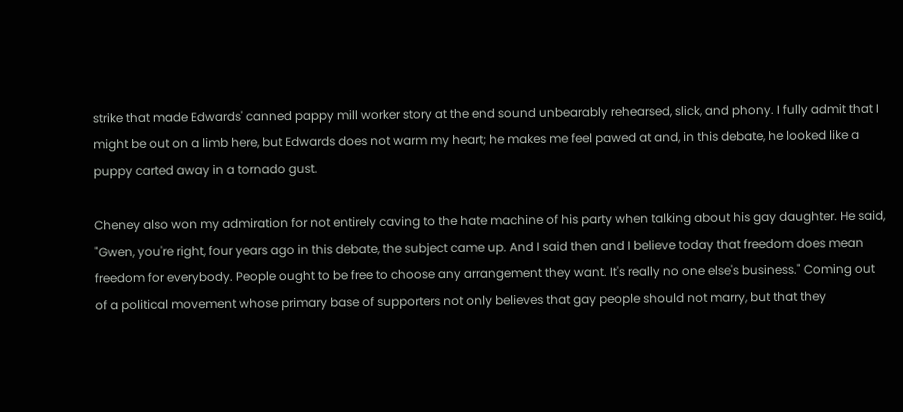strike that made Edwards' canned pappy mill worker story at the end sound unbearably rehearsed, slick, and phony. I fully admit that I might be out on a limb here, but Edwards does not warm my heart; he makes me feel pawed at and, in this debate, he looked like a puppy carted away in a tornado gust.

Cheney also won my admiration for not entirely caving to the hate machine of his party when talking about his gay daughter. He said, "Gwen, you're right, four years ago in this debate, the subject came up. And I said then and I believe today that freedom does mean freedom for everybody. People ought to be free to choose any arrangement they want. It's really no one else's business." Coming out of a political movement whose primary base of supporters not only believes that gay people should not marry, but that they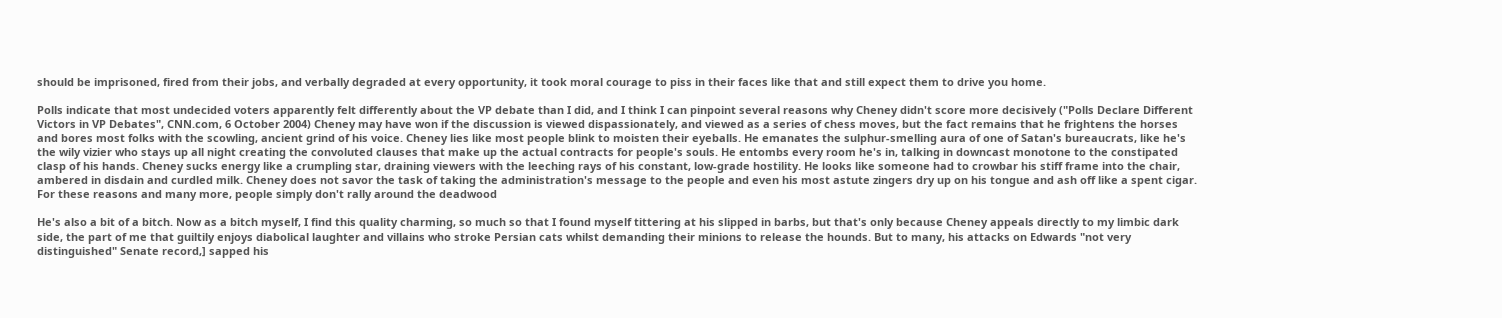should be imprisoned, fired from their jobs, and verbally degraded at every opportunity, it took moral courage to piss in their faces like that and still expect them to drive you home.

Polls indicate that most undecided voters apparently felt differently about the VP debate than I did, and I think I can pinpoint several reasons why Cheney didn't score more decisively ("Polls Declare Different Victors in VP Debates", CNN.com, 6 October 2004) Cheney may have won if the discussion is viewed dispassionately, and viewed as a series of chess moves, but the fact remains that he frightens the horses and bores most folks with the scowling, ancient grind of his voice. Cheney lies like most people blink to moisten their eyeballs. He emanates the sulphur-smelling aura of one of Satan's bureaucrats, like he's the wily vizier who stays up all night creating the convoluted clauses that make up the actual contracts for people's souls. He entombs every room he's in, talking in downcast monotone to the constipated clasp of his hands. Cheney sucks energy like a crumpling star, draining viewers with the leeching rays of his constant, low-grade hostility. He looks like someone had to crowbar his stiff frame into the chair, ambered in disdain and curdled milk. Cheney does not savor the task of taking the administration's message to the people and even his most astute zingers dry up on his tongue and ash off like a spent cigar. For these reasons and many more, people simply don't rally around the deadwood

He's also a bit of a bitch. Now as a bitch myself, I find this quality charming, so much so that I found myself tittering at his slipped in barbs, but that's only because Cheney appeals directly to my limbic dark side, the part of me that guiltily enjoys diabolical laughter and villains who stroke Persian cats whilst demanding their minions to release the hounds. But to many, his attacks on Edwards "not very distinguished" Senate record,] sapped his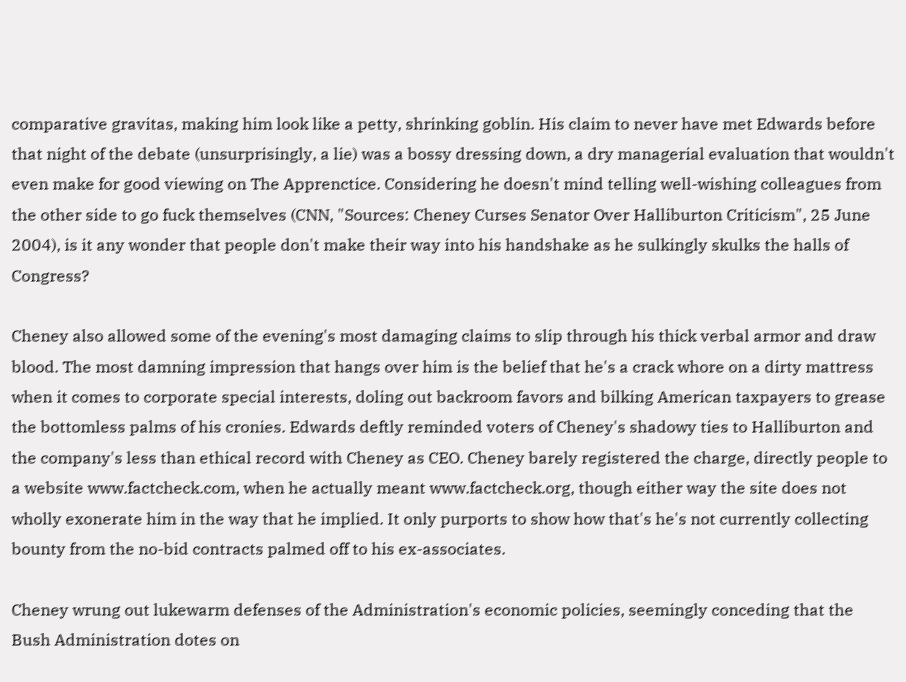comparative gravitas, making him look like a petty, shrinking goblin. His claim to never have met Edwards before that night of the debate (unsurprisingly, a lie) was a bossy dressing down, a dry managerial evaluation that wouldn't even make for good viewing on The Apprenctice. Considering he doesn't mind telling well-wishing colleagues from the other side to go fuck themselves (CNN, "Sources: Cheney Curses Senator Over Halliburton Criticism", 25 June 2004), is it any wonder that people don't make their way into his handshake as he sulkingly skulks the halls of Congress?

Cheney also allowed some of the evening's most damaging claims to slip through his thick verbal armor and draw blood. The most damning impression that hangs over him is the belief that he's a crack whore on a dirty mattress when it comes to corporate special interests, doling out backroom favors and bilking American taxpayers to grease the bottomless palms of his cronies. Edwards deftly reminded voters of Cheney's shadowy ties to Halliburton and the company's less than ethical record with Cheney as CEO. Cheney barely registered the charge, directly people to a website www.factcheck.com, when he actually meant www.factcheck.org, though either way the site does not wholly exonerate him in the way that he implied. It only purports to show how that's he's not currently collecting bounty from the no-bid contracts palmed off to his ex-associates.

Cheney wrung out lukewarm defenses of the Administration's economic policies, seemingly conceding that the Bush Administration dotes on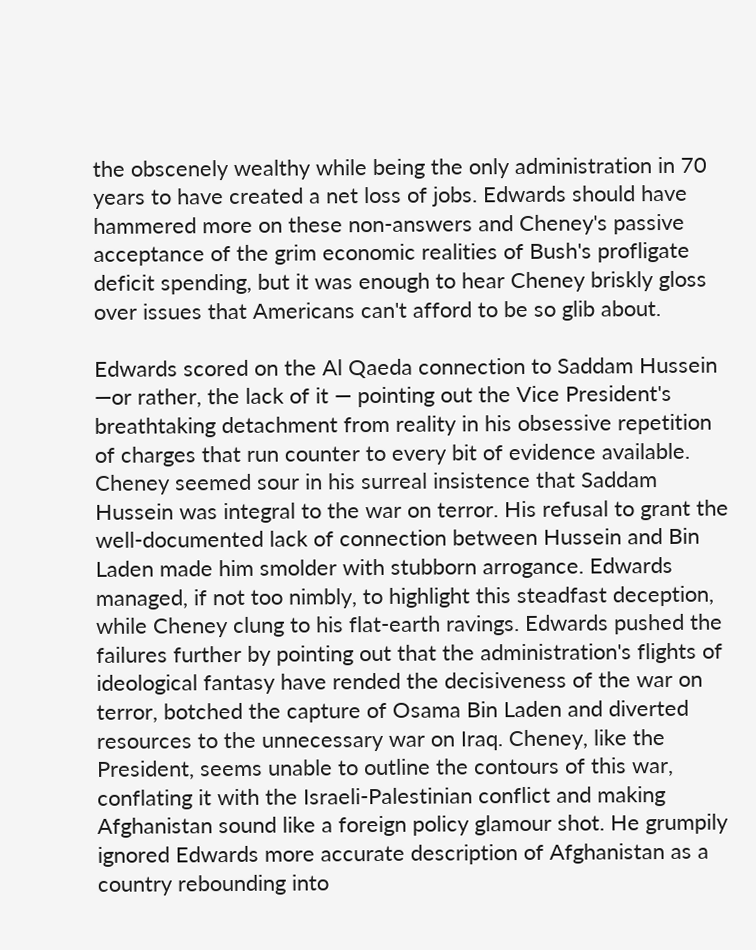the obscenely wealthy while being the only administration in 70 years to have created a net loss of jobs. Edwards should have hammered more on these non-answers and Cheney's passive acceptance of the grim economic realities of Bush's profligate deficit spending, but it was enough to hear Cheney briskly gloss over issues that Americans can't afford to be so glib about.

Edwards scored on the Al Qaeda connection to Saddam Hussein —or rather, the lack of it — pointing out the Vice President's breathtaking detachment from reality in his obsessive repetition of charges that run counter to every bit of evidence available. Cheney seemed sour in his surreal insistence that Saddam Hussein was integral to the war on terror. His refusal to grant the well-documented lack of connection between Hussein and Bin Laden made him smolder with stubborn arrogance. Edwards managed, if not too nimbly, to highlight this steadfast deception, while Cheney clung to his flat-earth ravings. Edwards pushed the failures further by pointing out that the administration's flights of ideological fantasy have rended the decisiveness of the war on terror, botched the capture of Osama Bin Laden and diverted resources to the unnecessary war on Iraq. Cheney, like the President, seems unable to outline the contours of this war, conflating it with the Israeli-Palestinian conflict and making Afghanistan sound like a foreign policy glamour shot. He grumpily ignored Edwards more accurate description of Afghanistan as a country rebounding into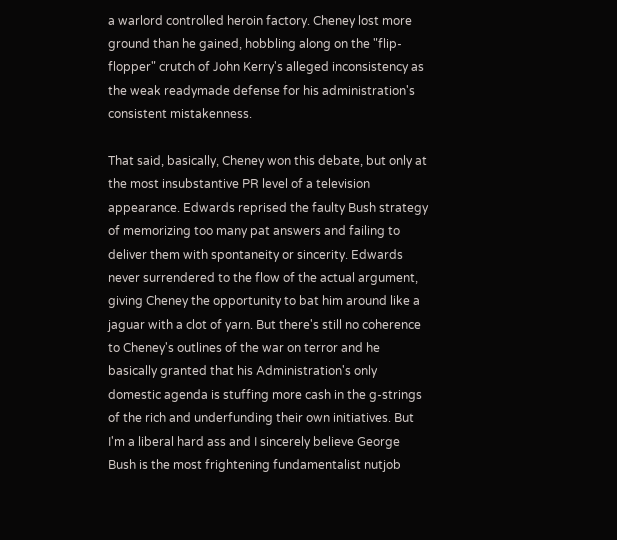a warlord controlled heroin factory. Cheney lost more ground than he gained, hobbling along on the "flip-flopper" crutch of John Kerry's alleged inconsistency as the weak readymade defense for his administration's consistent mistakenness.

That said, basically, Cheney won this debate, but only at the most insubstantive PR level of a television appearance. Edwards reprised the faulty Bush strategy of memorizing too many pat answers and failing to deliver them with spontaneity or sincerity. Edwards never surrendered to the flow of the actual argument, giving Cheney the opportunity to bat him around like a jaguar with a clot of yarn. But there's still no coherence to Cheney's outlines of the war on terror and he basically granted that his Administration's only domestic agenda is stuffing more cash in the g-strings of the rich and underfunding their own initiatives. But I'm a liberal hard ass and I sincerely believe George Bush is the most frightening fundamentalist nutjob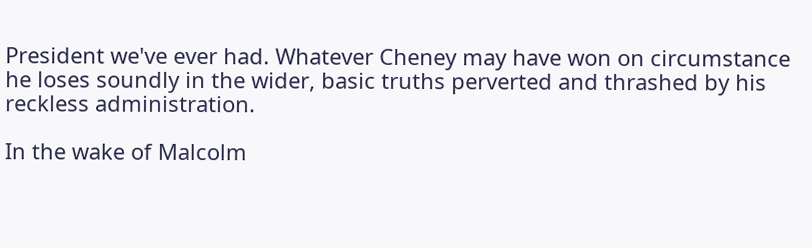President we've ever had. Whatever Cheney may have won on circumstance he loses soundly in the wider, basic truths perverted and thrashed by his reckless administration.

In the wake of Malcolm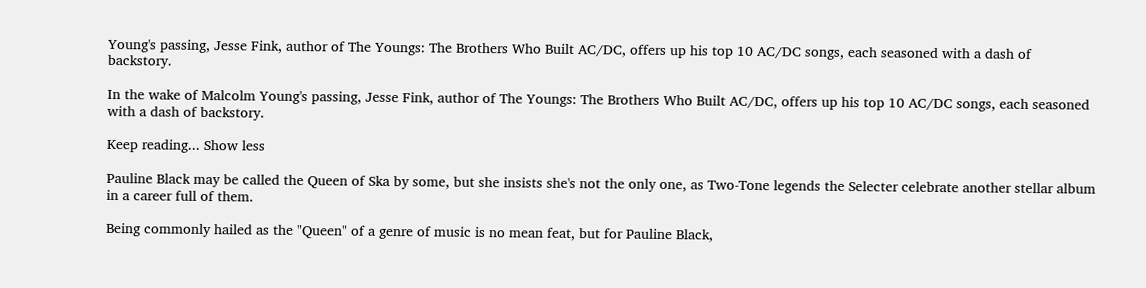Young's passing, Jesse Fink, author of The Youngs: The Brothers Who Built AC/DC, offers up his top 10 AC/DC songs, each seasoned with a dash of backstory.

In the wake of Malcolm Young's passing, Jesse Fink, author of The Youngs: The Brothers Who Built AC/DC, offers up his top 10 AC/DC songs, each seasoned with a dash of backstory.

Keep reading... Show less

Pauline Black may be called the Queen of Ska by some, but she insists she's not the only one, as Two-Tone legends the Selecter celebrate another stellar album in a career full of them.

Being commonly hailed as the "Queen" of a genre of music is no mean feat, but for Pauline Black,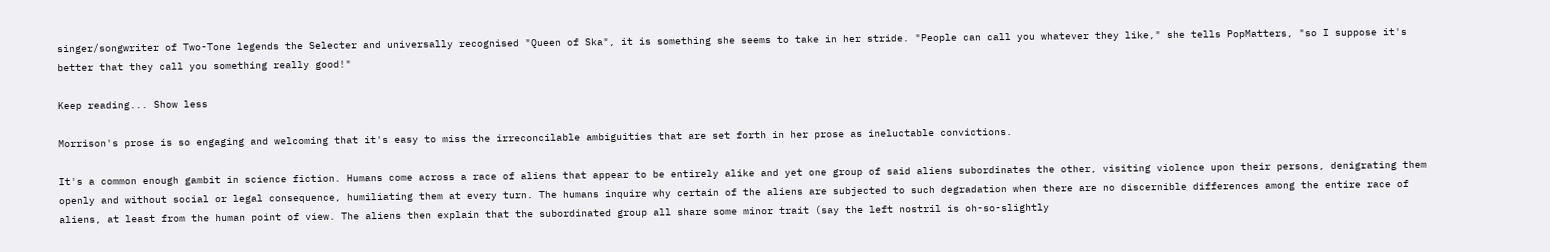singer/songwriter of Two-Tone legends the Selecter and universally recognised "Queen of Ska", it is something she seems to take in her stride. "People can call you whatever they like," she tells PopMatters, "so I suppose it's better that they call you something really good!"

Keep reading... Show less

Morrison's prose is so engaging and welcoming that it's easy to miss the irreconcilable ambiguities that are set forth in her prose as ineluctable convictions.

It's a common enough gambit in science fiction. Humans come across a race of aliens that appear to be entirely alike and yet one group of said aliens subordinates the other, visiting violence upon their persons, denigrating them openly and without social or legal consequence, humiliating them at every turn. The humans inquire why certain of the aliens are subjected to such degradation when there are no discernible differences among the entire race of aliens, at least from the human point of view. The aliens then explain that the subordinated group all share some minor trait (say the left nostril is oh-so-slightly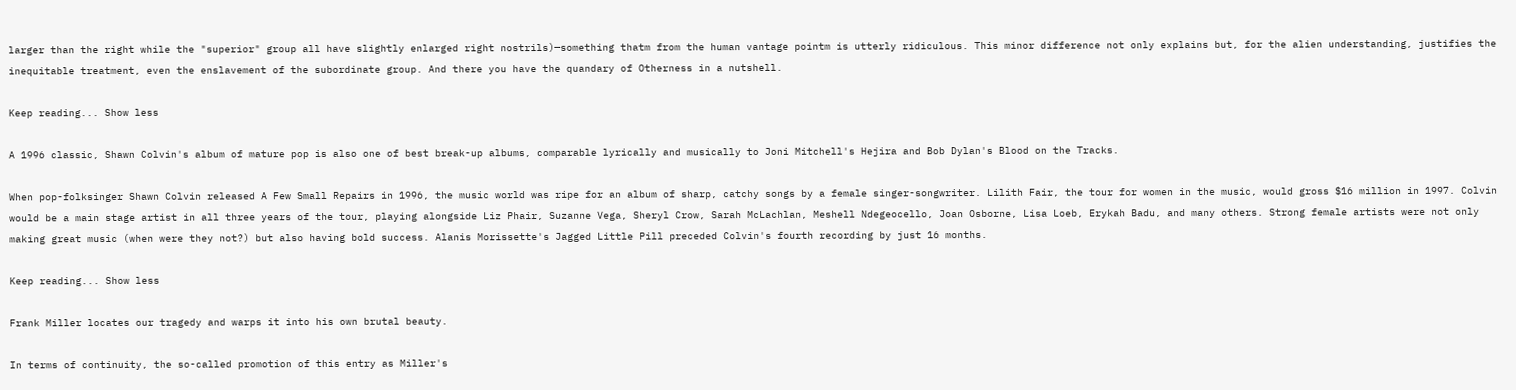larger than the right while the "superior" group all have slightly enlarged right nostrils)—something thatm from the human vantage pointm is utterly ridiculous. This minor difference not only explains but, for the alien understanding, justifies the inequitable treatment, even the enslavement of the subordinate group. And there you have the quandary of Otherness in a nutshell.

Keep reading... Show less

A 1996 classic, Shawn Colvin's album of mature pop is also one of best break-up albums, comparable lyrically and musically to Joni Mitchell's Hejira and Bob Dylan's Blood on the Tracks.

When pop-folksinger Shawn Colvin released A Few Small Repairs in 1996, the music world was ripe for an album of sharp, catchy songs by a female singer-songwriter. Lilith Fair, the tour for women in the music, would gross $16 million in 1997. Colvin would be a main stage artist in all three years of the tour, playing alongside Liz Phair, Suzanne Vega, Sheryl Crow, Sarah McLachlan, Meshell Ndegeocello, Joan Osborne, Lisa Loeb, Erykah Badu, and many others. Strong female artists were not only making great music (when were they not?) but also having bold success. Alanis Morissette's Jagged Little Pill preceded Colvin's fourth recording by just 16 months.

Keep reading... Show less

Frank Miller locates our tragedy and warps it into his own brutal beauty.

In terms of continuity, the so-called promotion of this entry as Miller's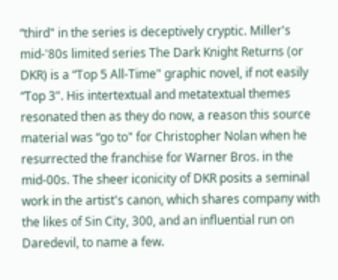“third" in the series is deceptively cryptic. Miller's mid-'80s limited series The Dark Knight Returns (or DKR) is a “Top 5 All-Time" graphic novel, if not easily “Top 3". His intertextual and metatextual themes resonated then as they do now, a reason this source material was “go to" for Christopher Nolan when he resurrected the franchise for Warner Bros. in the mid-00s. The sheer iconicity of DKR posits a seminal work in the artist's canon, which shares company with the likes of Sin City, 300, and an influential run on Daredevil, to name a few.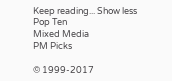Keep reading... Show less
Pop Ten
Mixed Media
PM Picks

© 1999-2017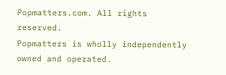Popmatters.com. All rights reserved.
Popmatters is wholly independently owned and operated.